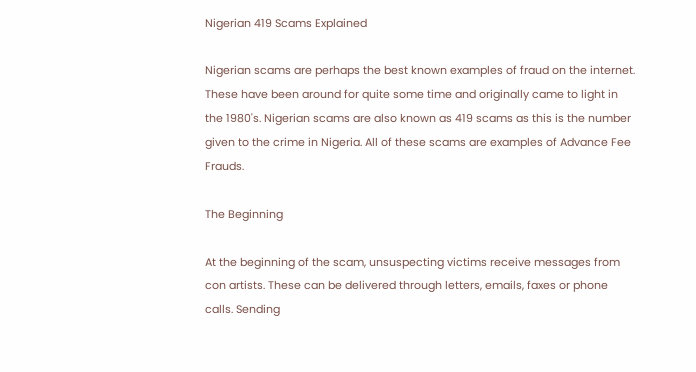Nigerian 419 Scams Explained

Nigerian scams are perhaps the best known examples of fraud on the internet. These have been around for quite some time and originally came to light in the 1980's. Nigerian scams are also known as 419 scams as this is the number given to the crime in Nigeria. All of these scams are examples of Advance Fee Frauds.

The Beginning

At the beginning of the scam, unsuspecting victims receive messages from con artists. These can be delivered through letters, emails, faxes or phone calls. Sending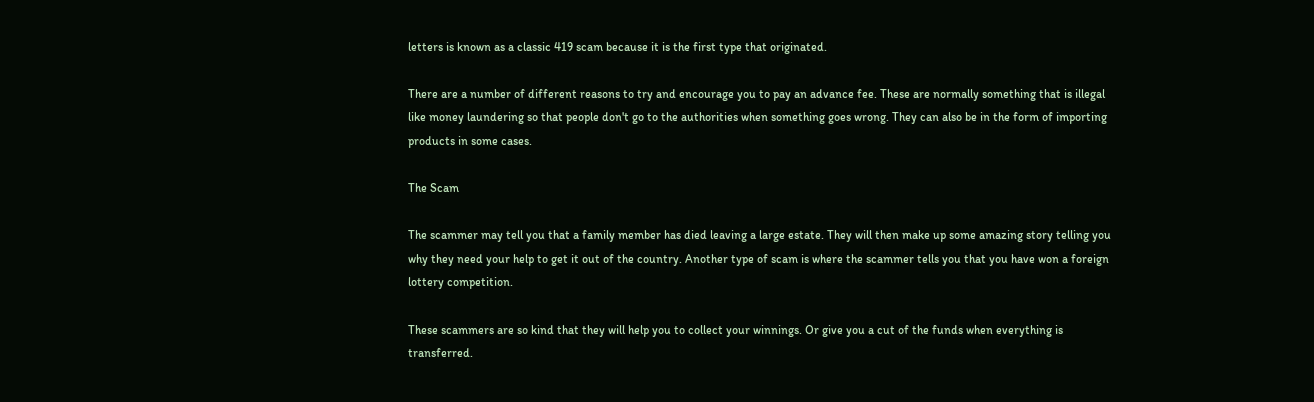letters is known as a classic 419 scam because it is the first type that originated.

There are a number of different reasons to try and encourage you to pay an advance fee. These are normally something that is illegal like money laundering so that people don't go to the authorities when something goes wrong. They can also be in the form of importing products in some cases.

The Scam

The scammer may tell you that a family member has died leaving a large estate. They will then make up some amazing story telling you why they need your help to get it out of the country. Another type of scam is where the scammer tells you that you have won a foreign lottery competition.

These scammers are so kind that they will help you to collect your winnings. Or give you a cut of the funds when everything is transferred.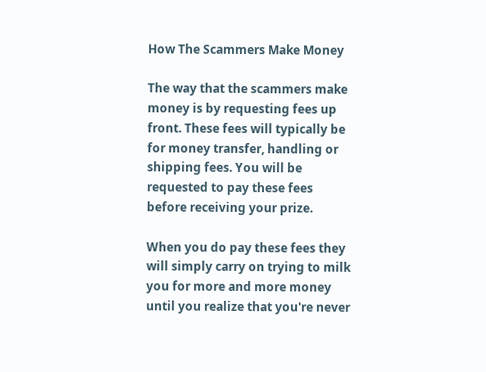How The Scammers Make Money

The way that the scammers make money is by requesting fees up front. These fees will typically be for money transfer, handling or shipping fees. You will be requested to pay these fees before receiving your prize.

When you do pay these fees they will simply carry on trying to milk you for more and more money until you realize that you're never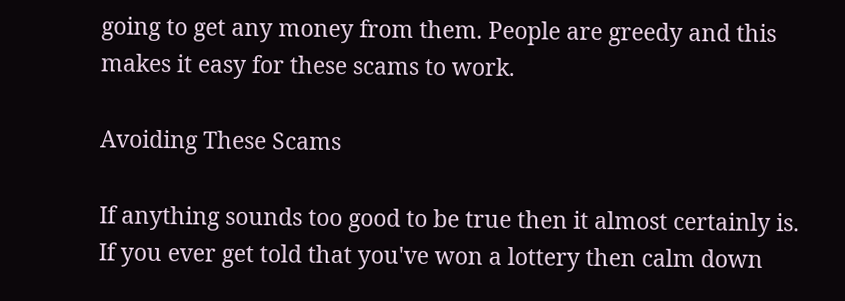going to get any money from them. People are greedy and this makes it easy for these scams to work.

Avoiding These Scams

If anything sounds too good to be true then it almost certainly is. If you ever get told that you've won a lottery then calm down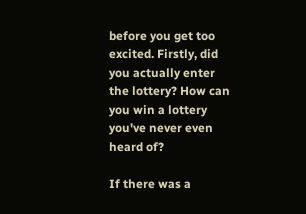before you get too excited. Firstly, did you actually enter the lottery? How can you win a lottery you've never even heard of?

If there was a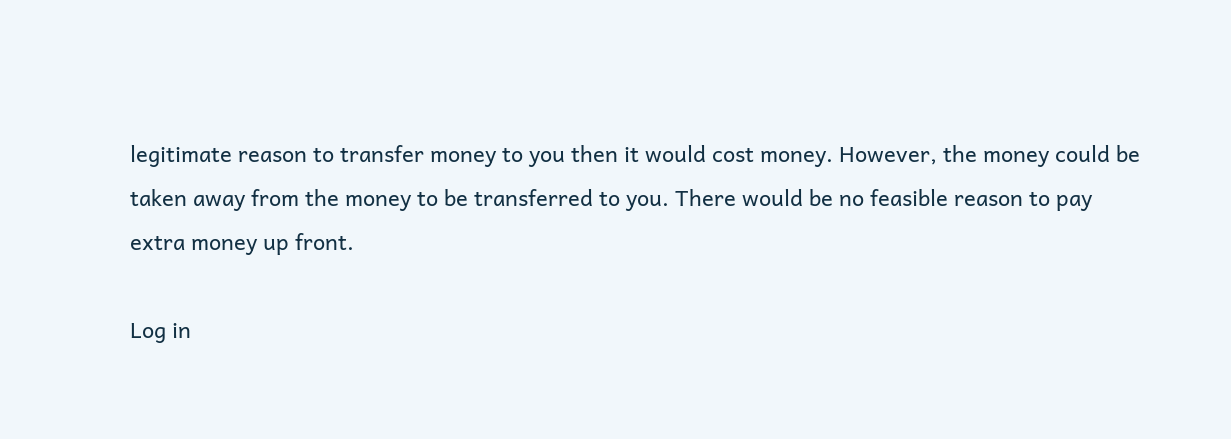legitimate reason to transfer money to you then it would cost money. However, the money could be taken away from the money to be transferred to you. There would be no feasible reason to pay extra money up front.

Log in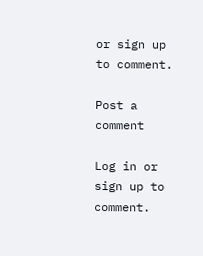or sign up to comment.

Post a comment

Log in or sign up to comment.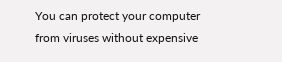You can protect your computer from viruses without expensive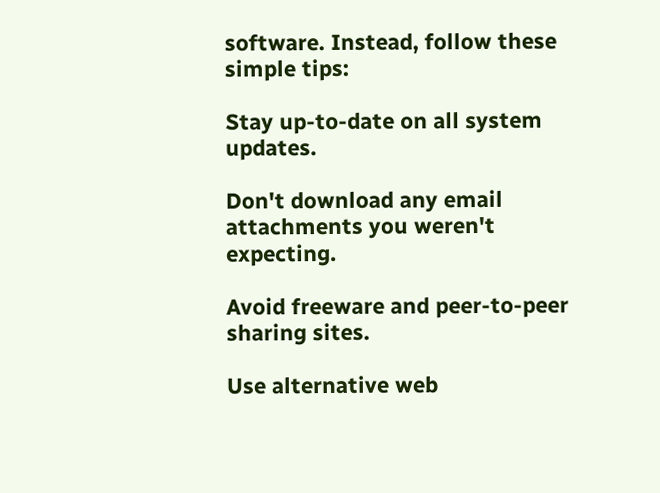software. Instead, follow these simple tips:

Stay up-to-date on all system updates.

Don't download any email attachments you weren't expecting.

Avoid freeware and peer-to-peer sharing sites.

Use alternative web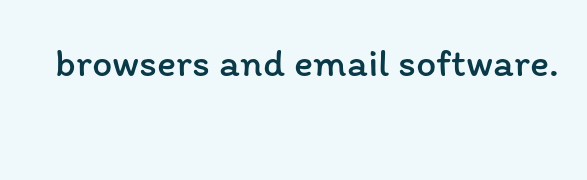browsers and email software.